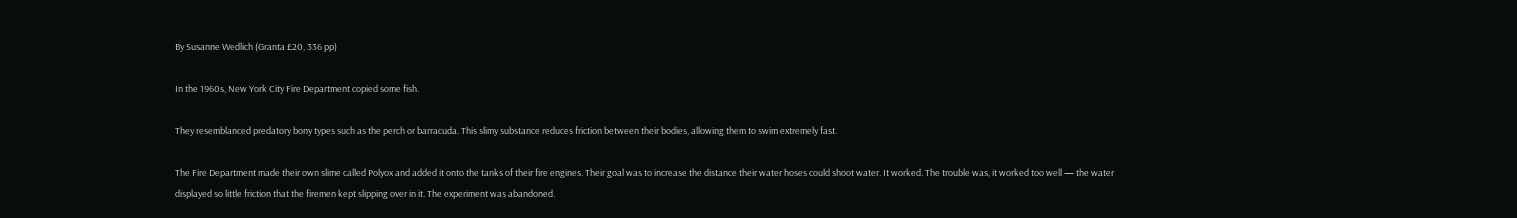By Susanne Wedlich (Granta £20, 336 pp)

In the 1960s, New York City Fire Department copied some fish.

They resemblanced predatory bony types such as the perch or barracuda. This slimy substance reduces friction between their bodies, allowing them to swim extremely fast.

The Fire Department made their own slime called Polyox and added it onto the tanks of their fire engines. Their goal was to increase the distance their water hoses could shoot water. It worked. The trouble was, it worked too well — the water displayed so little friction that the firemen kept slipping over in it. The experiment was abandoned.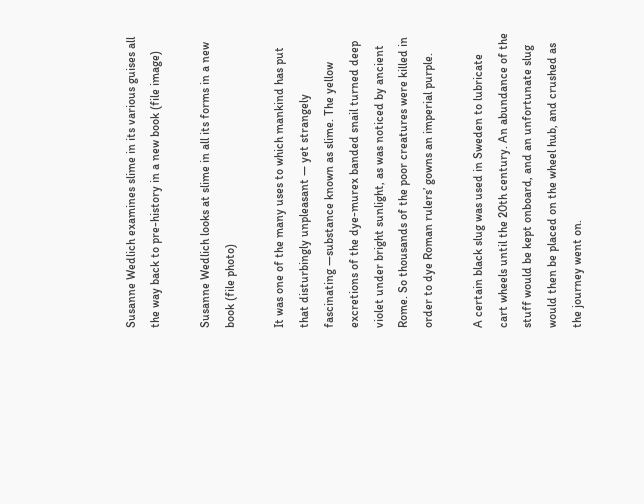Susanne Wedlich examines slime in its various guises all the way back to pre-history in a new book (file image)

Susanne Wedlich looks at slime in all its forms in a new book (file photo)

It was one of the many uses to which mankind has put that disturbingly unpleasant — yet strangely fascinating —substance known as slime. The yellow excretions of the dye-murex banded snail turned deep violet under bright sunlight, as was noticed by ancient Rome. So thousands of the poor creatures were killed in order to dye Roman rulers’ gowns an imperial purple.

A certain black slug was used in Sweden to lubricate cart wheels until the 20th century. An abundance of the stuff would be kept onboard, and an unfortunate slug would then be placed on the wheel hub, and crushed as the journey went on.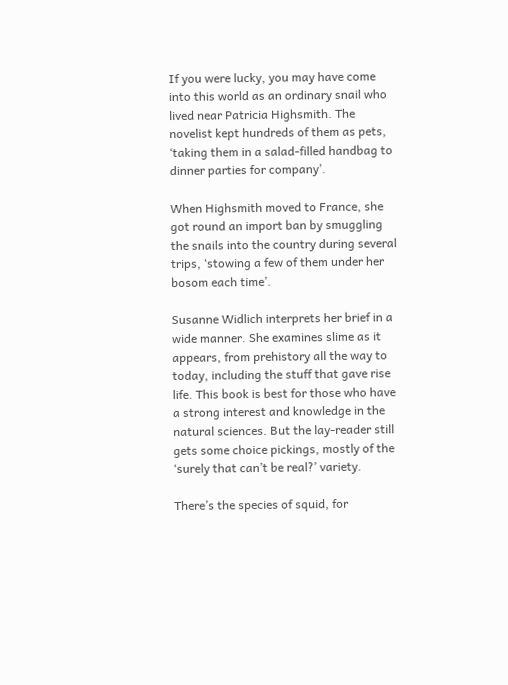If you were lucky, you may have come into this world as an ordinary snail who lived near Patricia Highsmith. The novelist kept hundreds of them as pets, ‘taking them in a salad-filled handbag to dinner parties for company’.

When Highsmith moved to France, she got round an import ban by smuggling the snails into the country during several trips, ‘stowing a few of them under her bosom each time’.

Susanne Widlich interprets her brief in a wide manner. She examines slime as it appears, from prehistory all the way to today, including the stuff that gave rise life. This book is best for those who have a strong interest and knowledge in the natural sciences. But the lay-reader still gets some choice pickings, mostly of the ‘surely that can’t be real?’ variety.

There’s the species of squid, for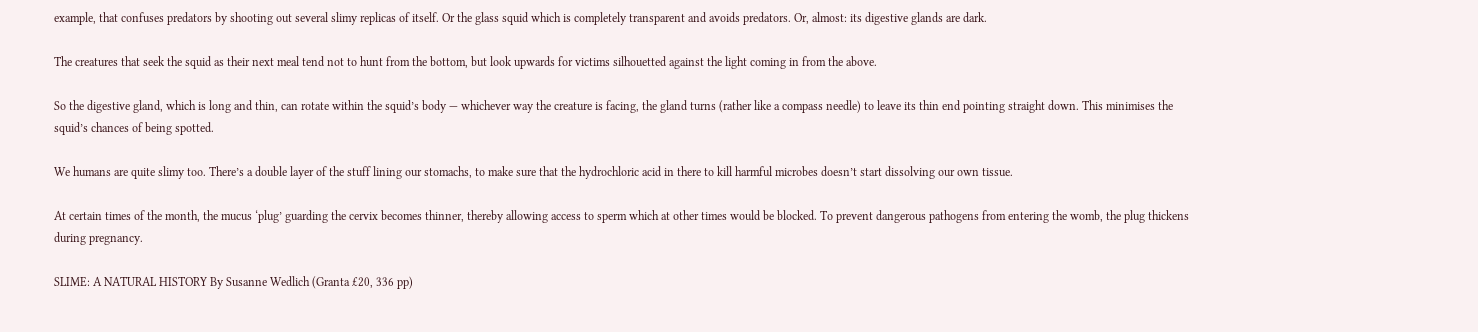example, that confuses predators by shooting out several slimy replicas of itself. Or the glass squid which is completely transparent and avoids predators. Or, almost: its digestive glands are dark.

The creatures that seek the squid as their next meal tend not to hunt from the bottom, but look upwards for victims silhouetted against the light coming in from the above.

So the digestive gland, which is long and thin, can rotate within the squid’s body — whichever way the creature is facing, the gland turns (rather like a compass needle) to leave its thin end pointing straight down. This minimises the squid’s chances of being spotted.

We humans are quite slimy too. There’s a double layer of the stuff lining our stomachs, to make sure that the hydrochloric acid in there to kill harmful microbes doesn’t start dissolving our own tissue.

At certain times of the month, the mucus ‘plug’ guarding the cervix becomes thinner, thereby allowing access to sperm which at other times would be blocked. To prevent dangerous pathogens from entering the womb, the plug thickens during pregnancy.

SLIME: A NATURAL HISTORY By Susanne Wedlich (Granta £20, 336 pp)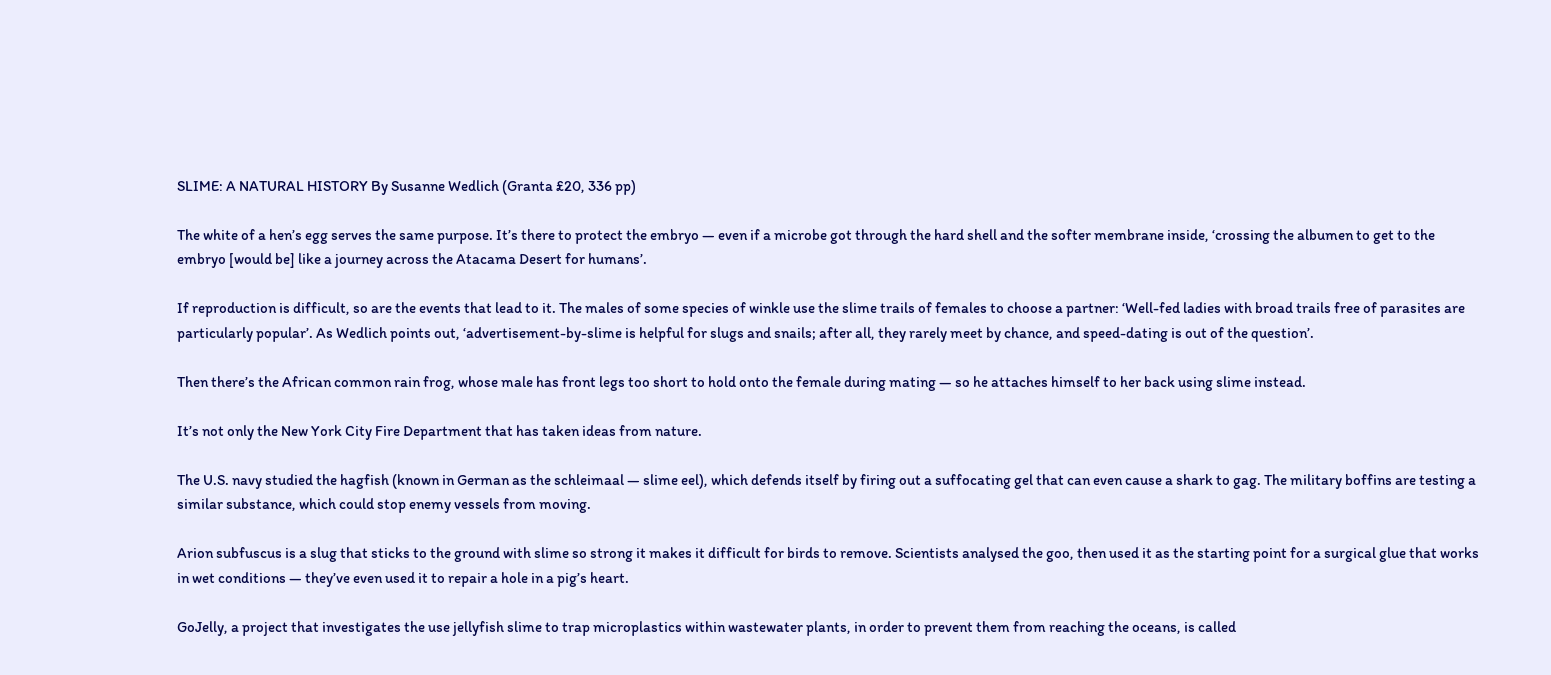SLIME: A NATURAL HISTORY By Susanne Wedlich (Granta £20, 336 pp)

The white of a hen’s egg serves the same purpose. It’s there to protect the embryo — even if a microbe got through the hard shell and the softer membrane inside, ‘crossing the albumen to get to the embryo [would be] like a journey across the Atacama Desert for humans’.

If reproduction is difficult, so are the events that lead to it. The males of some species of winkle use the slime trails of females to choose a partner: ‘Well-fed ladies with broad trails free of parasites are particularly popular’. As Wedlich points out, ‘advertisement-by-slime is helpful for slugs and snails; after all, they rarely meet by chance, and speed-dating is out of the question’.

Then there’s the African common rain frog, whose male has front legs too short to hold onto the female during mating — so he attaches himself to her back using slime instead.

It’s not only the New York City Fire Department that has taken ideas from nature.

The U.S. navy studied the hagfish (known in German as the schleimaal — slime eel), which defends itself by firing out a suffocating gel that can even cause a shark to gag. The military boffins are testing a similar substance, which could stop enemy vessels from moving.

Arion subfuscus is a slug that sticks to the ground with slime so strong it makes it difficult for birds to remove. Scientists analysed the goo, then used it as the starting point for a surgical glue that works in wet conditions — they’ve even used it to repair a hole in a pig’s heart.

GoJelly, a project that investigates the use jellyfish slime to trap microplastics within wastewater plants, in order to prevent them from reaching the oceans, is called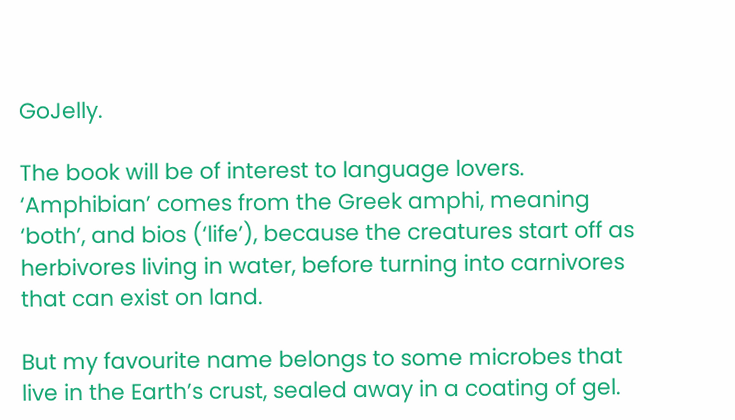GoJelly.

The book will be of interest to language lovers. ‘Amphibian’ comes from the Greek amphi, meaning ‘both’, and bios (‘life’), because the creatures start off as herbivores living in water, before turning into carnivores that can exist on land.

But my favourite name belongs to some microbes that live in the Earth’s crust, sealed away in a coating of gel.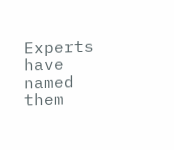Experts have named them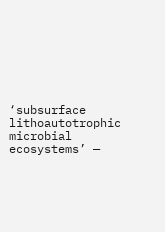‘subsurface lithoautotrophic microbial ecosystems’ —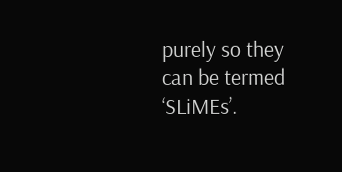purely so they can be termed ‘SLiMEs’.